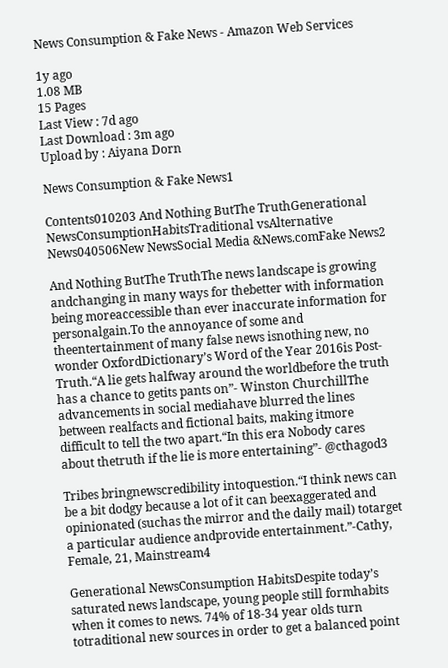News Consumption & Fake News - Amazon Web Services

1y ago
1.08 MB
15 Pages
Last View : 7d ago
Last Download : 3m ago
Upload by : Aiyana Dorn

News Consumption & Fake News1

Contents010203 And Nothing ButThe TruthGenerational NewsConsumptionHabitsTraditional vsAlternative News040506New NewsSocial Media &News.comFake News2

And Nothing ButThe TruthThe news landscape is growing andchanging in many ways for thebetter with information being moreaccessible than ever inaccurate information for personalgain.To the annoyance of some and theentertainment of many false news isnothing new, no wonder OxfordDictionary’s Word of the Year 2016is Post-Truth.“A lie gets halfway around the worldbefore the truth has a chance to getits pants on”- Winston ChurchillThe advancements in social mediahave blurred the lines between realfacts and fictional baits, making itmore difficult to tell the two apart.“In this era Nobody cares about thetruth if the lie is more entertaining”- @cthagod3

Tribes bringnewscredibility intoquestion.“I think news can be a bit dodgy because a lot of it can beexaggerated and opinionated (suchas the mirror and the daily mail) totarget a particular audience andprovide entertainment.”-Cathy, Female, 21, Mainstream4

Generational NewsConsumption HabitsDespite today’s saturated news landscape, young people still formhabits when it comes to news. 74% of 18-34 year olds turn totraditional new sources in order to get a balanced point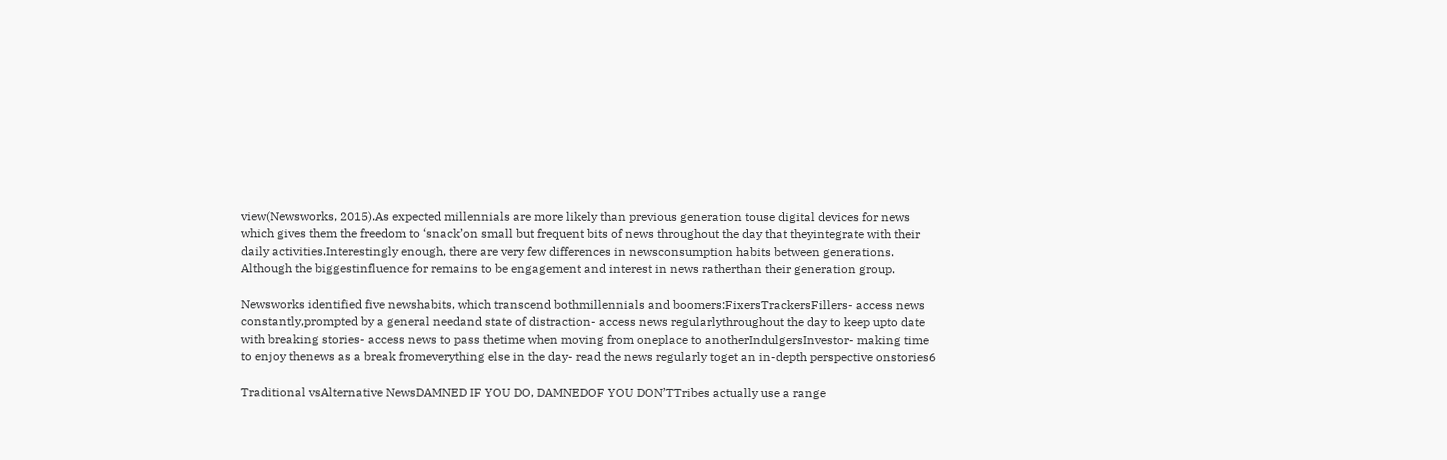view(Newsworks, 2015).As expected millennials are more likely than previous generation touse digital devices for news which gives them the freedom to ‘snack’on small but frequent bits of news throughout the day that theyintegrate with their daily activities.Interestingly enough, there are very few differences in newsconsumption habits between generations. Although the biggestinfluence for remains to be engagement and interest in news ratherthan their generation group.

Newsworks identified five newshabits, which transcend bothmillennials and boomers:FixersTrackersFillers- access news constantly,prompted by a general needand state of distraction- access news regularlythroughout the day to keep upto date with breaking stories- access news to pass thetime when moving from oneplace to anotherIndulgersInvestor- making time to enjoy thenews as a break fromeverything else in the day- read the news regularly toget an in-depth perspective onstories6

Traditional vsAlternative NewsDAMNED IF YOU DO, DAMNEDOF YOU DON’TTribes actually use a range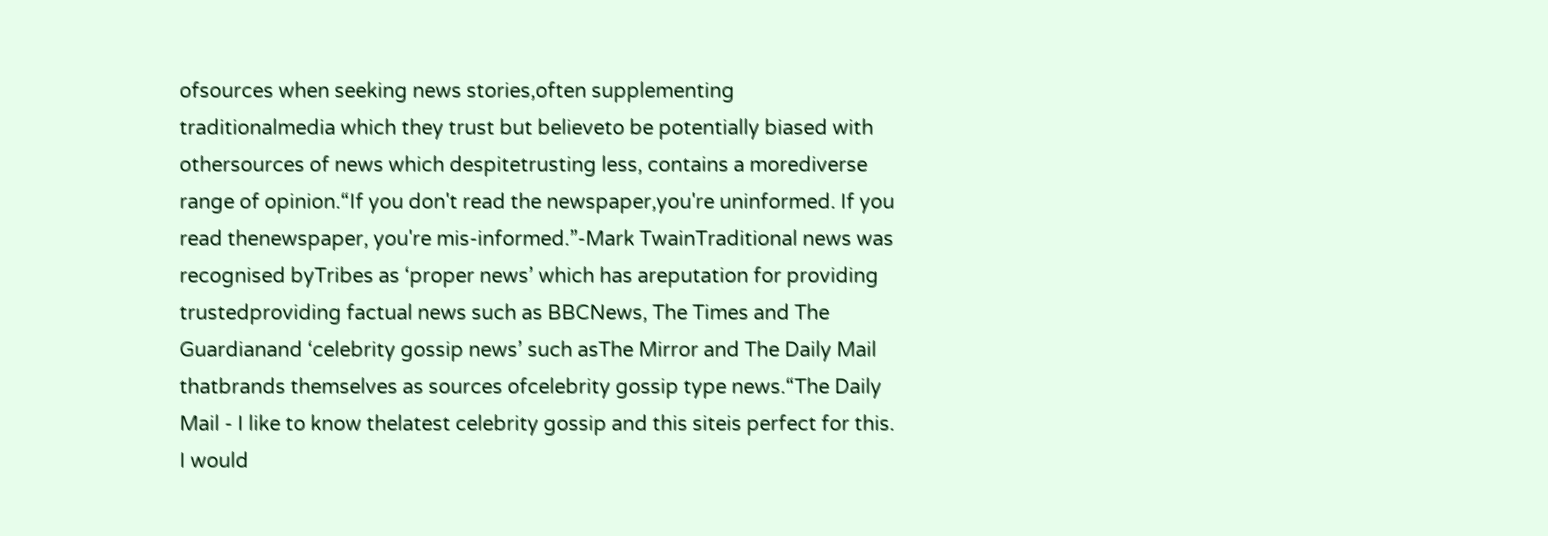ofsources when seeking news stories,often supplementing traditionalmedia which they trust but believeto be potentially biased with othersources of news which despitetrusting less, contains a morediverse range of opinion.“If you don't read the newspaper,you're uninformed. If you read thenewspaper, you're mis-informed.”-Mark TwainTraditional news was recognised byTribes as ‘proper news’ which has areputation for providing trustedproviding factual news such as BBCNews, The Times and The Guardianand ‘celebrity gossip news’ such asThe Mirror and The Daily Mail thatbrands themselves as sources ofcelebrity gossip type news.“The Daily Mail - I like to know thelatest celebrity gossip and this siteis perfect for this. I would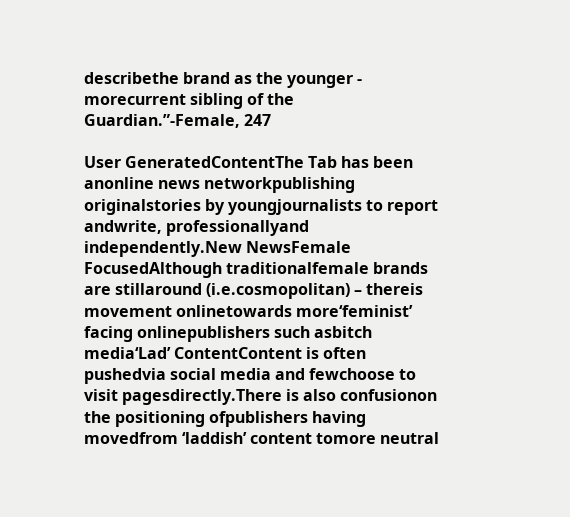describethe brand as the younger - morecurrent sibling of the Guardian.”-Female, 247

User GeneratedContentThe Tab has been anonline news networkpublishing originalstories by youngjournalists to report andwrite, professionallyand independently.New NewsFemale FocusedAlthough traditionalfemale brands are stillaround (i.e.cosmopolitan) – thereis movement onlinetowards more‘feminist’ facing onlinepublishers such asbitch media‘Lad’ ContentContent is often pushedvia social media and fewchoose to visit pagesdirectly.There is also confusionon the positioning ofpublishers having movedfrom ‘laddish’ content tomore neutral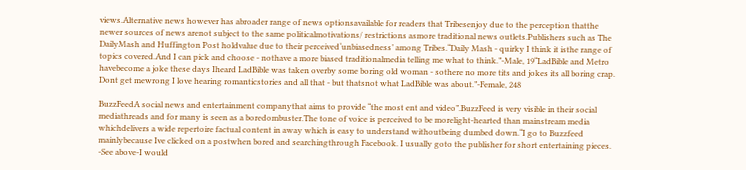views.Alternative news however has abroader range of news optionsavailable for readers that Tribesenjoy due to the perception thatthe newer sources of news arenot subject to the same politicalmotivations/ restrictions asmore traditional news outlets.Publishers such as The DailyMash and Huffington Post holdvalue due to their perceived‘unbiasedness’ among Tribes.“Daily Mash - quirky I think it isthe range of topics covered.And I can pick and choose - nothave a more biased traditionalmedia telling me what to think.”-Male, 19“LadBible and Metro havebecome a joke these days Iheard LadBible was taken overby some boring old woman - sothere no more tits and jokes its all boring crap. Dont get mewrong I love hearing romanticstories and all that - but thatsnot what LadBible was about.”-Female, 248

BuzzFeedA social news and entertainment companythat aims to provide “the most ent and video”.BuzzFeed is very visible in their social mediathreads and for many is seen as a boredombuster.The tone of voice is perceived to be morelight-hearted than mainstream media whichdelivers a wide repertoire factual content in away which is easy to understand withoutbeing dumbed down.“I go to Buzzfeed mainlybecause Ive clicked on a postwhen bored and searchingthrough Facebook. I usually goto the publisher for short entertaining pieces. -See above-I would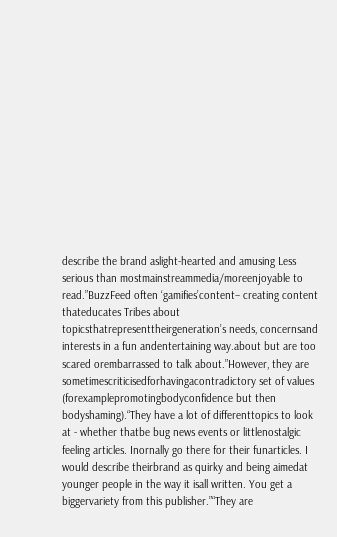describe the brand aslight-hearted and amusing Less serious than mostmainstreammedia/moreenjoyable to read.”BuzzFeed often ‘gamifies’content– creating content thateducates Tribes about topicsthatrepresenttheirgeneration’s needs, concernsand interests in a fun andentertaining way.about but are too scared orembarrassed to talk about.”However, they are sometimescriticisedforhavingacontradictory set of values (forexamplepromotingbodyconfidence but then bodyshaming).“They have a lot of differenttopics to look at - whether thatbe bug news events or littlenostalgic feeling articles. Inornally go there for their funarticles. I would describe theirbrand as quirky and being aimedat younger people in the way it isall written. You get a biggervariety from this publisher.”“They are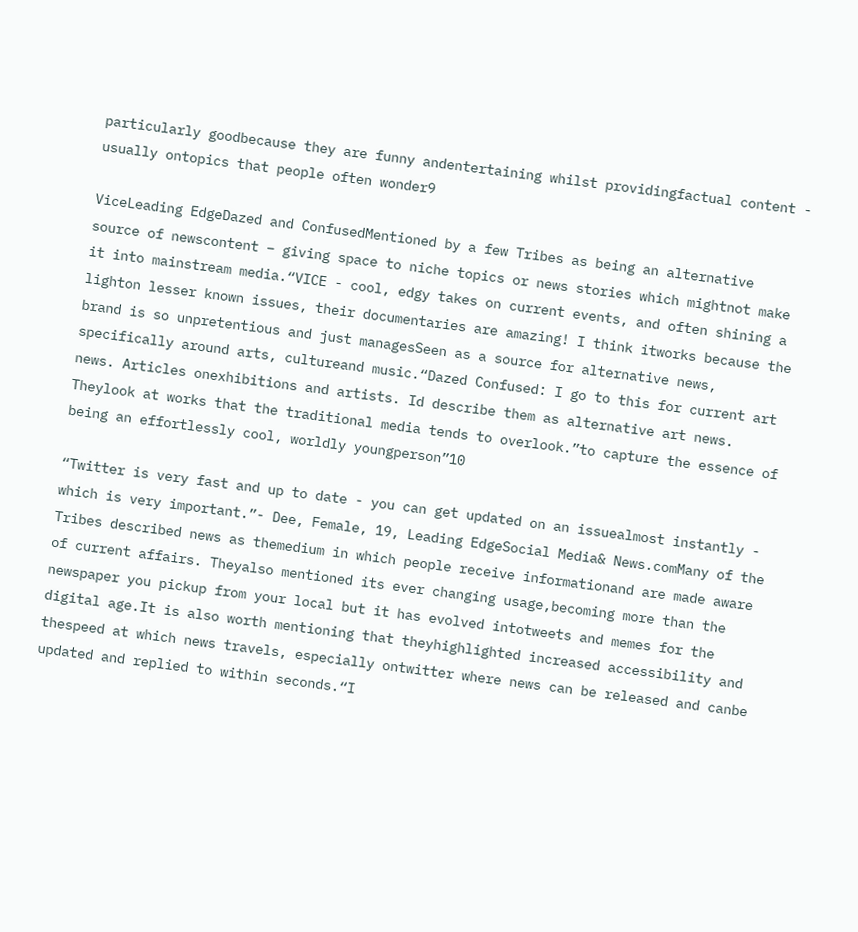particularly goodbecause they are funny andentertaining whilst providingfactual content - usually ontopics that people often wonder9

ViceLeading EdgeDazed and ConfusedMentioned by a few Tribes as being an alternative source of newscontent – giving space to niche topics or news stories which mightnot make it into mainstream media.“VICE - cool, edgy takes on current events, and often shining a lighton lesser known issues, their documentaries are amazing! I think itworks because the brand is so unpretentious and just managesSeen as a source for alternative news, specifically around arts, cultureand music.“Dazed Confused: I go to this for current art news. Articles onexhibitions and artists. Id describe them as alternative art news. Theylook at works that the traditional media tends to overlook.”to capture the essence of being an effortlessly cool, worldly youngperson”10

“Twitter is very fast and up to date - you can get updated on an issuealmost instantly - which is very important.”- Dee, Female, 19, Leading EdgeSocial Media& News.comMany of the Tribes described news as themedium in which people receive informationand are made aware of current affairs. Theyalso mentioned its ever changing usage,becoming more than the newspaper you pickup from your local but it has evolved intotweets and memes for the digital age.It is also worth mentioning that theyhighlighted increased accessibility and thespeed at which news travels, especially ontwitter where news can be released and canbe updated and replied to within seconds.“I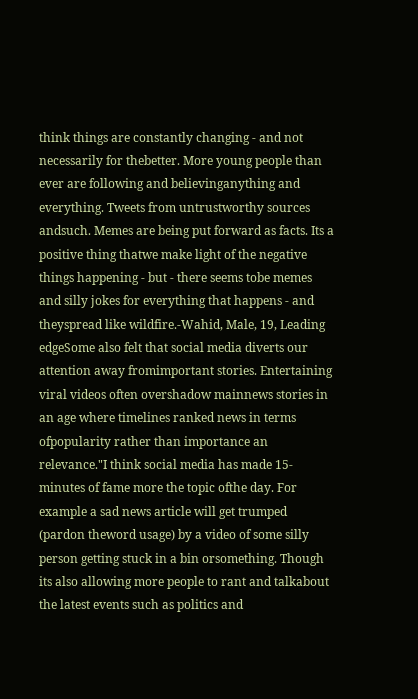think things are constantly changing - and not necessarily for thebetter. More young people than ever are following and believinganything and everything. Tweets from untrustworthy sources andsuch. Memes are being put forward as facts. Its a positive thing thatwe make light of the negative things happening - but - there seems tobe memes and silly jokes for everything that happens - and theyspread like wildfire.-Wahid, Male, 19, Leading edgeSome also felt that social media diverts our attention away fromimportant stories. Entertaining viral videos often overshadow mainnews stories in an age where timelines ranked news in terms ofpopularity rather than importance an relevance."I think social media has made 15-minutes of fame more the topic ofthe day. For example a sad news article will get trumped (pardon theword usage) by a video of some silly person getting stuck in a bin orsomething. Though its also allowing more people to rant and talkabout the latest events such as politics and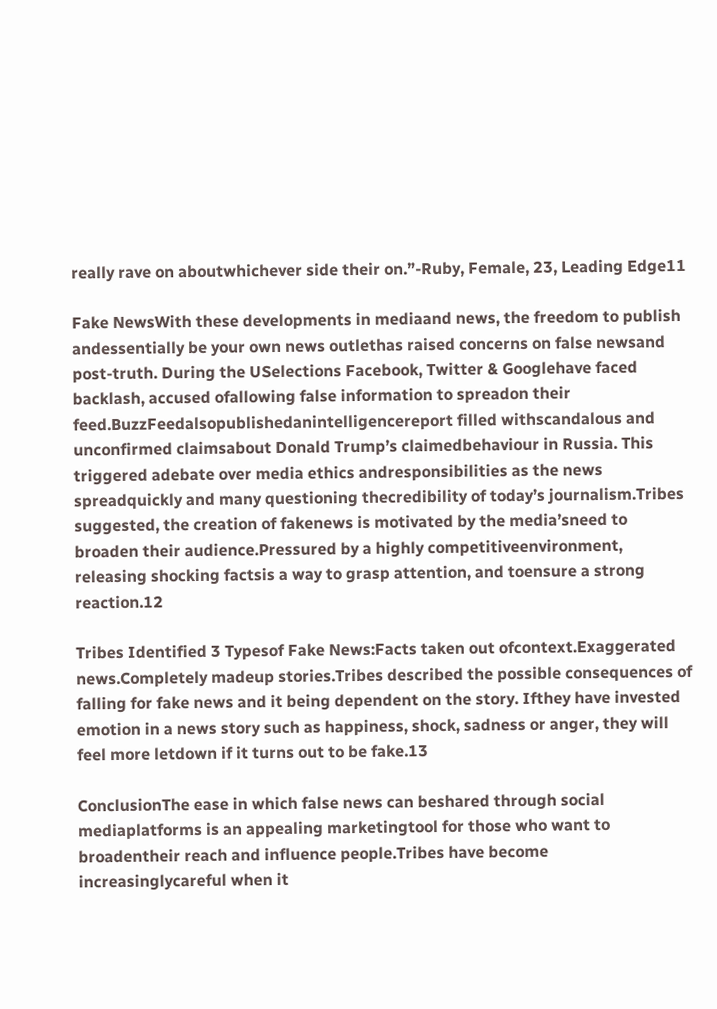really rave on aboutwhichever side their on.”-Ruby, Female, 23, Leading Edge11

Fake NewsWith these developments in mediaand news, the freedom to publish andessentially be your own news outlethas raised concerns on false newsand post-truth. During the USelections Facebook, Twitter & Googlehave faced backlash, accused ofallowing false information to spreadon their feed.BuzzFeedalsopublishedanintelligencereport filled withscandalous and unconfirmed claimsabout Donald Trump’s claimedbehaviour in Russia. This triggered adebate over media ethics andresponsibilities as the news spreadquickly and many questioning thecredibility of today’s journalism.Tribes suggested, the creation of fakenews is motivated by the media’sneed to broaden their audience.Pressured by a highly competitiveenvironment, releasing shocking factsis a way to grasp attention, and toensure a strong reaction.12

Tribes Identified 3 Typesof Fake News:Facts taken out ofcontext.Exaggerated news.Completely madeup stories.Tribes described the possible consequences of falling for fake news and it being dependent on the story. Ifthey have invested emotion in a news story such as happiness, shock, sadness or anger, they will feel more letdown if it turns out to be fake.13

ConclusionThe ease in which false news can beshared through social mediaplatforms is an appealing marketingtool for those who want to broadentheir reach and influence people.Tribes have become increasinglycareful when it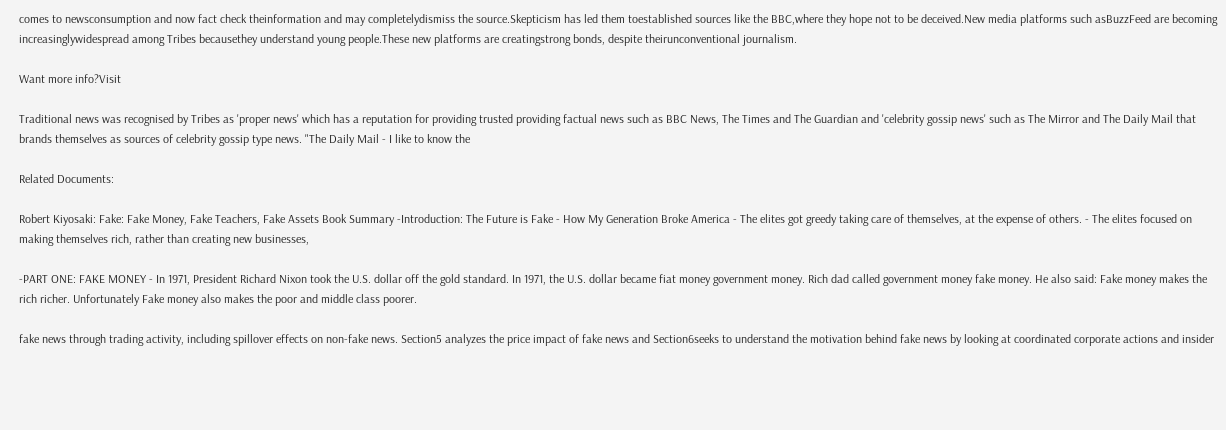comes to newsconsumption and now fact check theinformation and may completelydismiss the source.Skepticism has led them toestablished sources like the BBC,where they hope not to be deceived.New media platforms such asBuzzFeed are becoming increasinglywidespread among Tribes becausethey understand young people.These new platforms are creatingstrong bonds, despite theirunconventional journalism.

Want more info?Visit

Traditional news was recognised by Tribes as 'proper news' which has a reputation for providing trusted providing factual news such as BBC News, The Times and The Guardian and 'celebrity gossip news' such as The Mirror and The Daily Mail that brands themselves as sources of celebrity gossip type news. "The Daily Mail - I like to know the

Related Documents:

Robert Kiyosaki: Fake: Fake Money, Fake Teachers, Fake Assets Book Summary -Introduction: The Future is Fake - How My Generation Broke America - The elites got greedy taking care of themselves, at the expense of others. - The elites focused on making themselves rich, rather than creating new businesses,

-PART ONE: FAKE MONEY - In 1971, President Richard Nixon took the U.S. dollar off the gold standard. In 1971, the U.S. dollar became fiat money government money. Rich dad called government money fake money. He also said: Fake money makes the rich richer. Unfortunately Fake money also makes the poor and middle class poorer.

fake news through trading activity, including spillover effects on non-fake news. Section5 analyzes the price impact of fake news and Section6seeks to understand the motivation behind fake news by looking at coordinated corporate actions and insider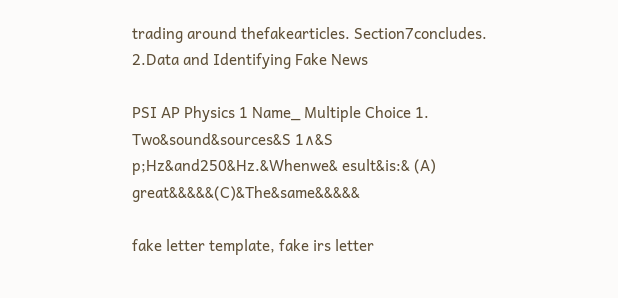trading around thefakearticles. Section7concludes. 2.Data and Identifying Fake News

PSI AP Physics 1 Name_ Multiple Choice 1. Two&sound&sources&S 1∧&S p;Hz&and250&Hz.&Whenwe& esult&is:& (A) great&&&&&(C)&The&same&&&&&

fake letter template, fake irs letter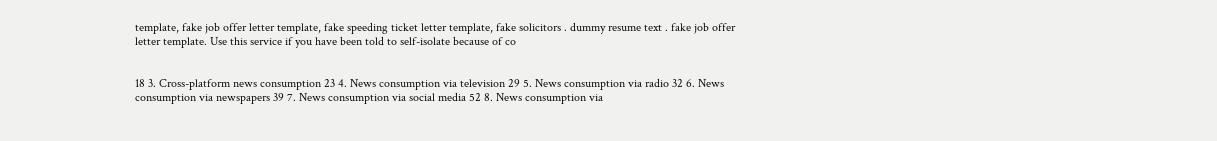template, fake job offer letter template, fake speeding ticket letter template, fake solicitors . dummy resume text . fake job offer letter template. Use this service if you have been told to self-isolate because of co


18 3. Cross-platform news consumption 23 4. News consumption via television 29 5. News consumption via radio 32 6. News consumption via newspapers 39 7. News consumption via social media 52 8. News consumption via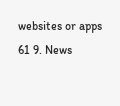websites or apps 61 9. News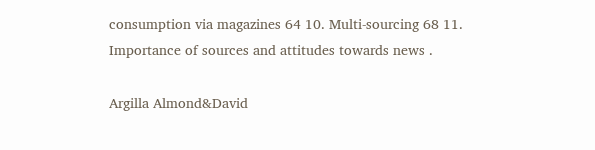consumption via magazines 64 10. Multi-sourcing 68 11. Importance of sources and attitudes towards news .

Argilla Almond&David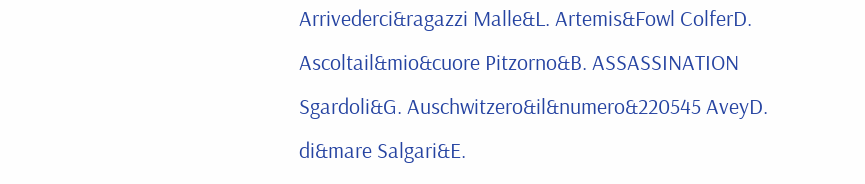Arrivederci&ragazzi Malle&L. Artemis&Fowl ColferD. Ascoltail&mio&cuore Pitzorno&B. ASSASSINATION Sgardoli&G. Auschwitzero&il&numero&220545 AveyD. di&mare Salgari&E.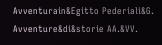Avventurain&Egitto Pederiali&G. Avventure&di&storie AA.&VV.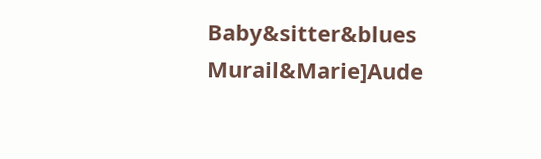Baby&sitter&blues Murail&Marie]Aude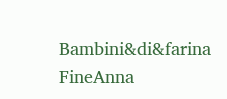Bambini&di&farina FineAnna